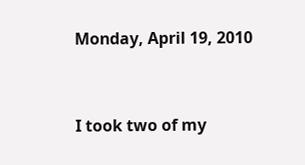Monday, April 19, 2010


I took two of my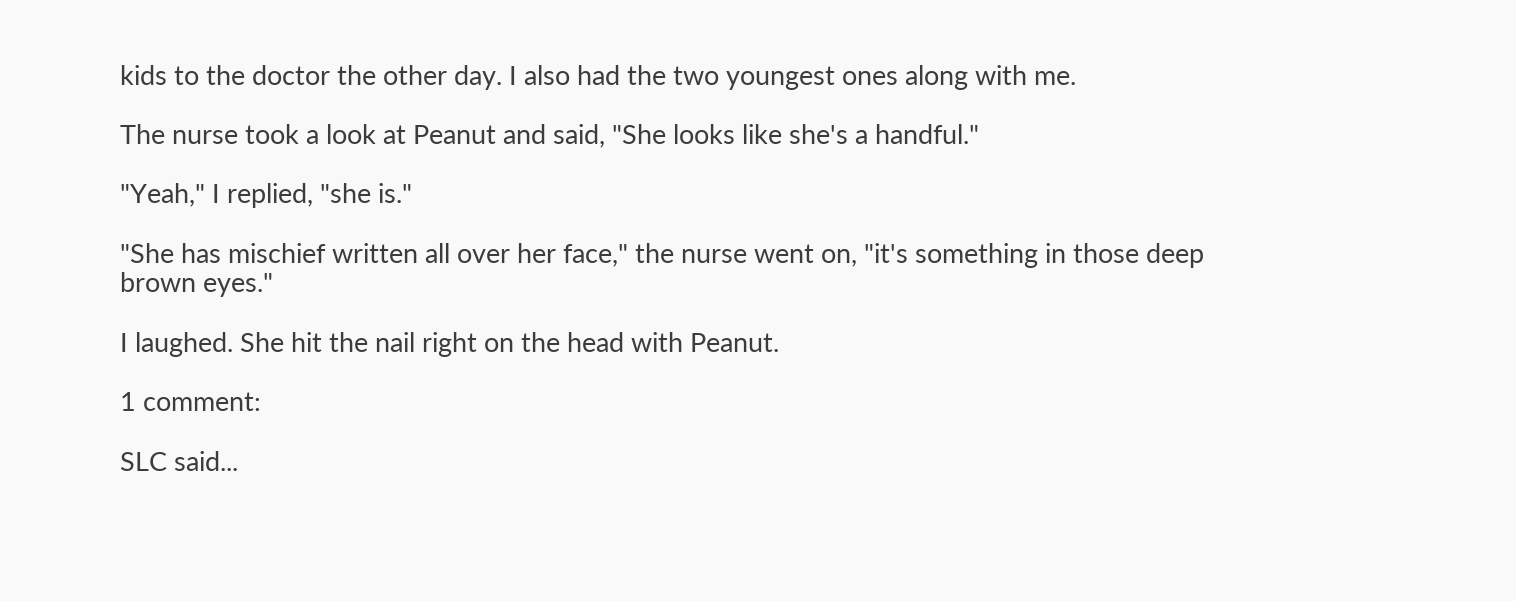kids to the doctor the other day. I also had the two youngest ones along with me.

The nurse took a look at Peanut and said, "She looks like she's a handful."

"Yeah," I replied, "she is."

"She has mischief written all over her face," the nurse went on, "it's something in those deep brown eyes."

I laughed. She hit the nail right on the head with Peanut.

1 comment:

SLC said...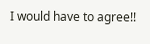I would have to agree!!